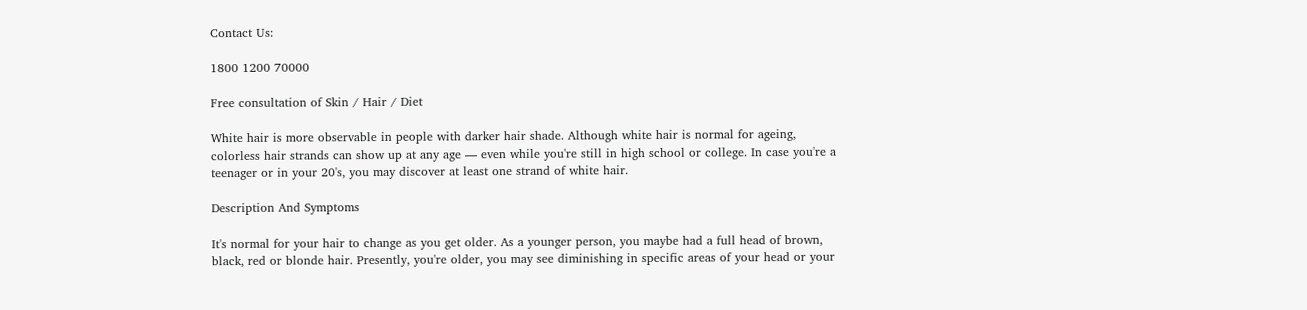Contact Us:

1800 1200 70000

Free consultation of Skin / Hair / Diet

White hair is more observable in people with darker hair shade. Although white hair is normal for ageing, colorless hair strands can show up at any age — even while you're still in high school or college. In case you're a teenager or in your 20's, you may discover at least one strand of white hair.

Description And Symptoms

It's normal for your hair to change as you get older. As a younger person, you maybe had a full head of brown, black, red or blonde hair. Presently, you're older, you may see diminishing in specific areas of your head or your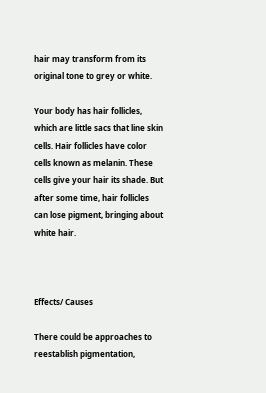hair may transform from its original tone to grey or white.

Your body has hair follicles, which are little sacs that line skin cells. Hair follicles have color cells known as melanin. These cells give your hair its shade. But after some time, hair follicles can lose pigment, bringing about white hair.



Effects/ Causes

There could be approaches to reestablish pigmentation,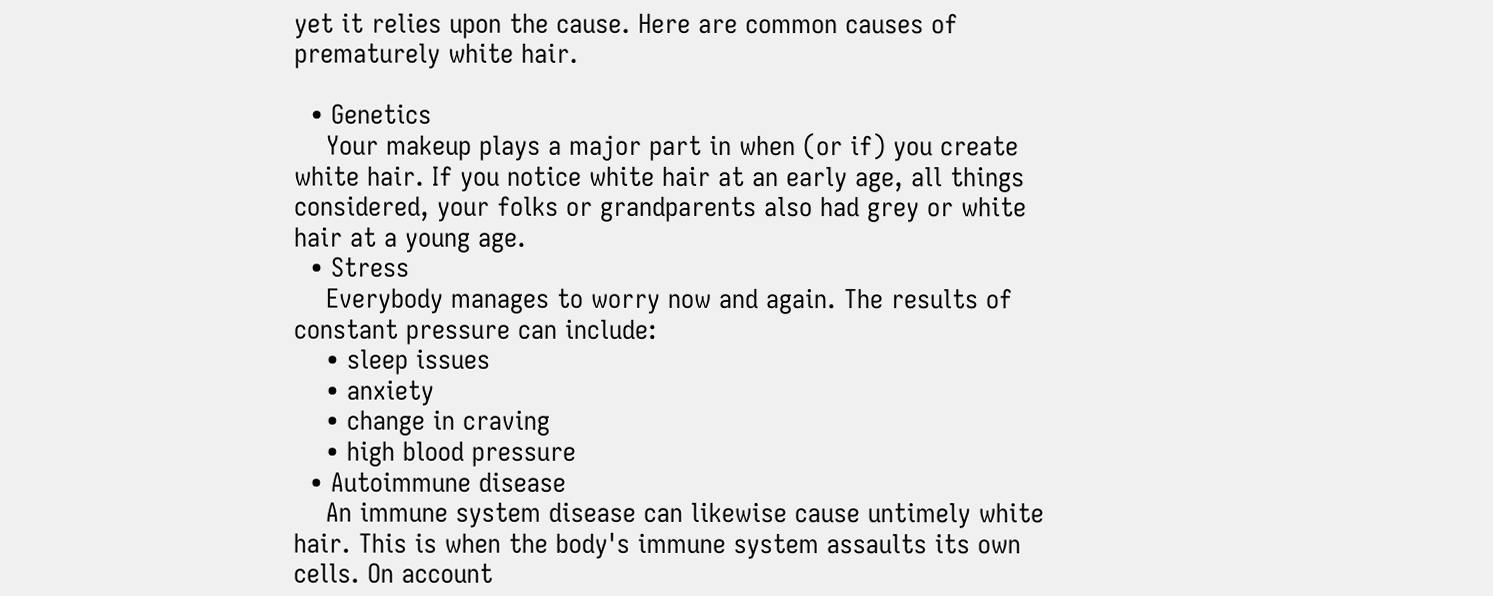yet it relies upon the cause. Here are common causes of prematurely white hair.

  • Genetics
    Your makeup plays a major part in when (or if) you create white hair. If you notice white hair at an early age, all things considered, your folks or grandparents also had grey or white hair at a young age.
  • Stress
    Everybody manages to worry now and again. The results of constant pressure can include:
    • sleep issues
    • anxiety
    • change in craving
    • high blood pressure
  • Autoimmune disease
    An immune system disease can likewise cause untimely white hair. This is when the body's immune system assaults its own cells. On account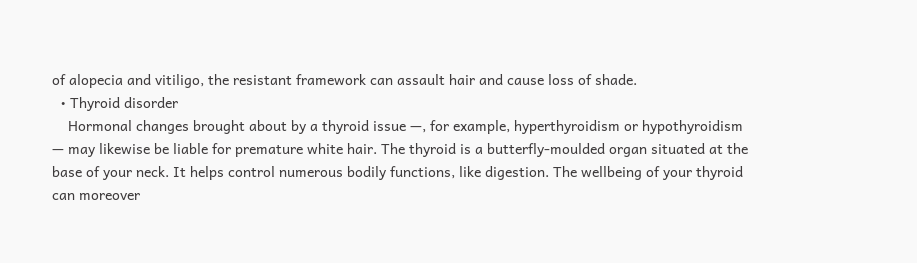of alopecia and vitiligo, the resistant framework can assault hair and cause loss of shade.
  • Thyroid disorder
    Hormonal changes brought about by a thyroid issue —, for example, hyperthyroidism or hypothyroidism — may likewise be liable for premature white hair. The thyroid is a butterfly-moulded organ situated at the base of your neck. It helps control numerous bodily functions, like digestion. The wellbeing of your thyroid can moreover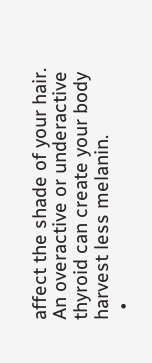affect the shade of your hair. An overactive or underactive thyroid can create your body harvest less melanin.
  •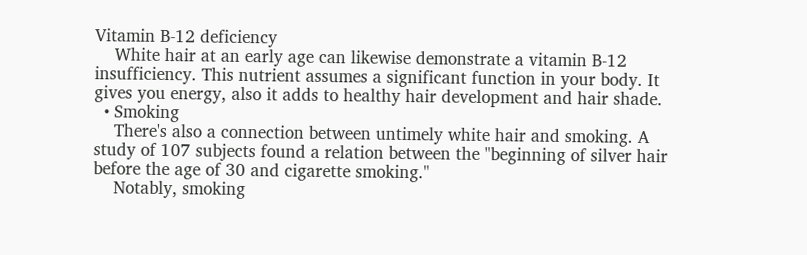Vitamin B-12 deficiency
    White hair at an early age can likewise demonstrate a vitamin B-12 insufficiency. This nutrient assumes a significant function in your body. It gives you energy, also it adds to healthy hair development and hair shade.
  • Smoking
    There's also a connection between untimely white hair and smoking. A study of 107 subjects found a relation between the "beginning of silver hair before the age of 30 and cigarette smoking."
    Notably, smoking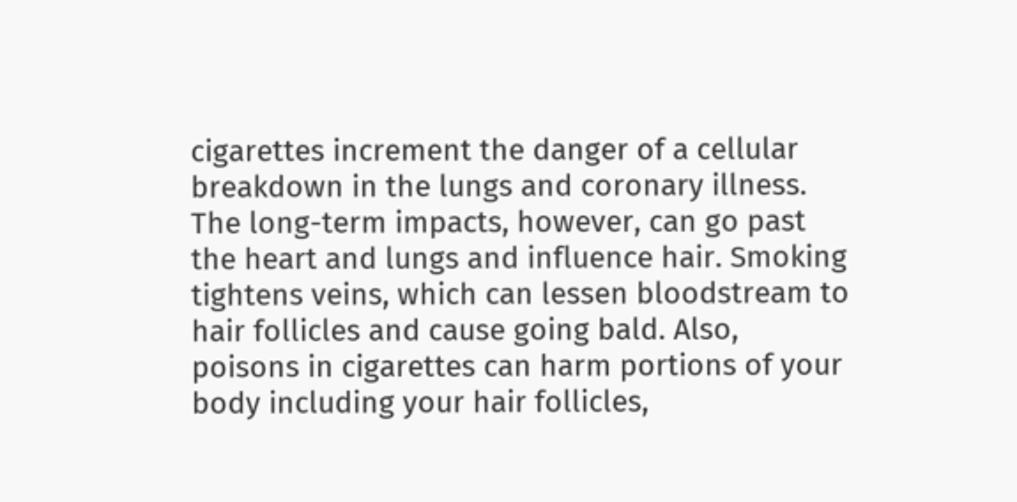cigarettes increment the danger of a cellular breakdown in the lungs and coronary illness. The long-term impacts, however, can go past the heart and lungs and influence hair. Smoking tightens veins, which can lessen bloodstream to hair follicles and cause going bald. Also, poisons in cigarettes can harm portions of your body including your hair follicles,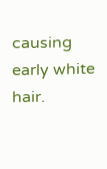causing early white hair.